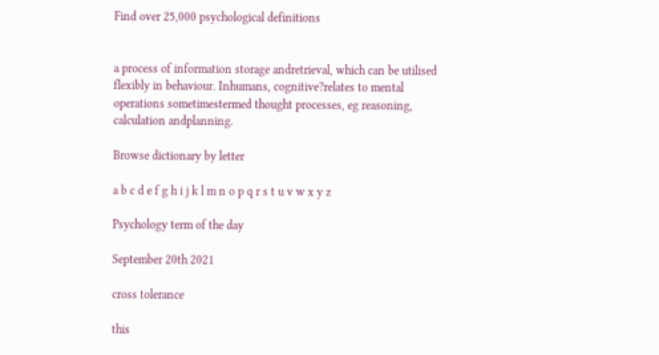Find over 25,000 psychological definitions


a process of information storage andretrieval, which can be utilised flexibly in behaviour. Inhumans, cognitive?relates to mental operations sometimestermed thought processes, eg reasoning, calculation andplanning.

Browse dictionary by letter

a b c d e f g h i j k l m n o p q r s t u v w x y z

Psychology term of the day

September 20th 2021

cross tolerance

this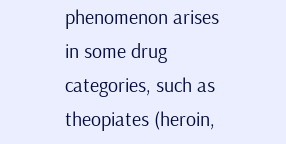phenomenon arises in some drug categories, such as theopiates (heroin,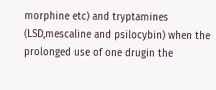morphine etc) and tryptamines (LSD,mescaline and psilocybin) when the prolonged use of one drugin the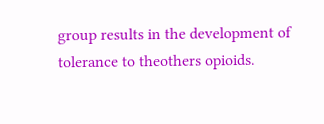group results in the development of tolerance to theothers opioids.